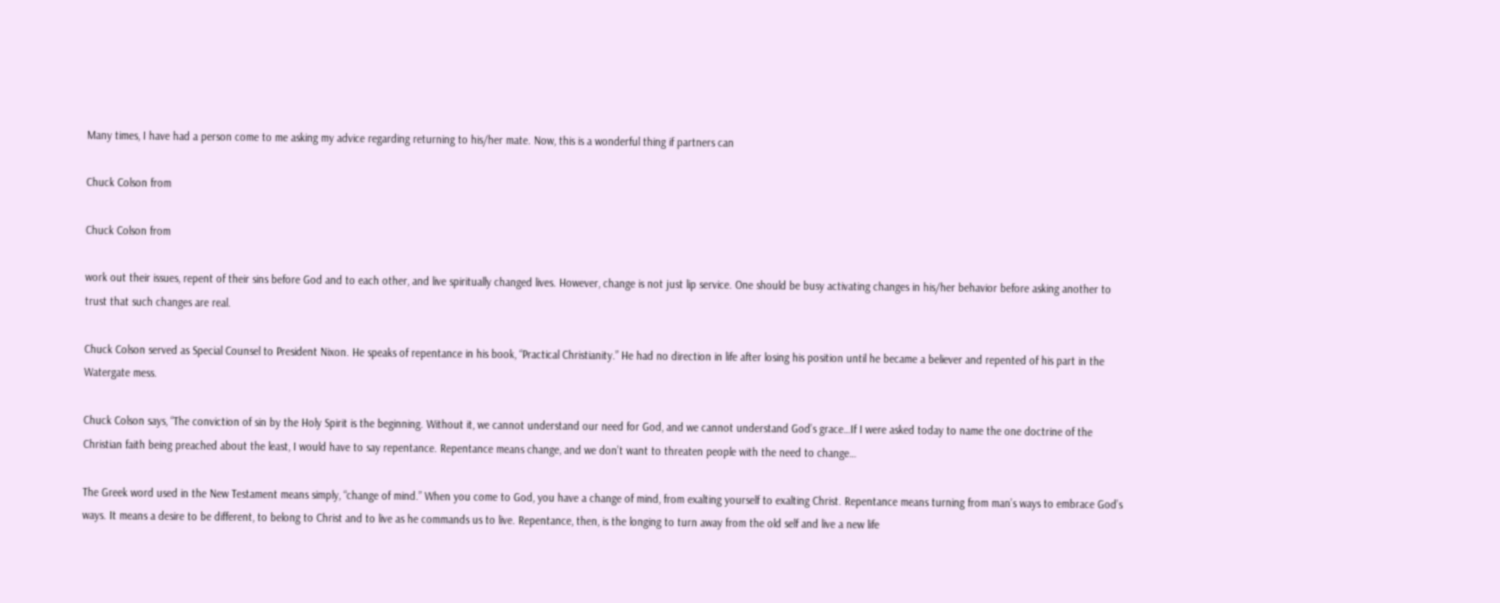Many times, I have had a person come to me asking my advice regarding returning to his/her mate. Now, this is a wonderful thing if partners can

Chuck Colson from

Chuck Colson from

work out their issues, repent of their sins before God and to each other, and live spiritually changed lives. However, change is not just lip service. One should be busy activating changes in his/her behavior before asking another to trust that such changes are real.

Chuck Colson served as Special Counsel to President Nixon. He speaks of repentance in his book, “Practical Christianity.” He had no direction in life after losing his position until he became a believer and repented of his part in the Watergate mess.

Chuck Colson says, “The conviction of sin by the Holy Spirit is the beginning. Without it, we cannot understand our need for God, and we cannot understand God’s grace…If I were asked today to name the one doctrine of the Christian faith being preached about the least, I would have to say repentance. Repentance means change, and we don’t want to threaten people with the need to change…

The Greek word used in the New Testament means simply, “change of mind.” When you come to God, you have a change of mind, from exalting yourself to exalting Christ. Repentance means turning from man’s ways to embrace God’s ways. It means a desire to be different, to belong to Christ and to live as he commands us to live. Repentance, then, is the longing to turn away from the old self and live a new life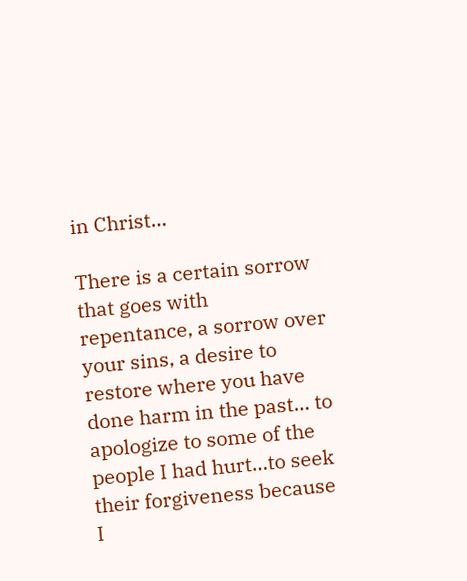in Christ…

There is a certain sorrow that goes with repentance, a sorrow over your sins, a desire to restore where you have done harm in the past… to apologize to some of the people I had hurt…to seek their forgiveness because I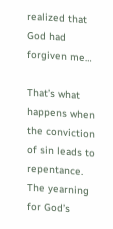realized that God had forgiven me…

That’s what happens when the conviction of sin leads to repentance. The yearning for God’s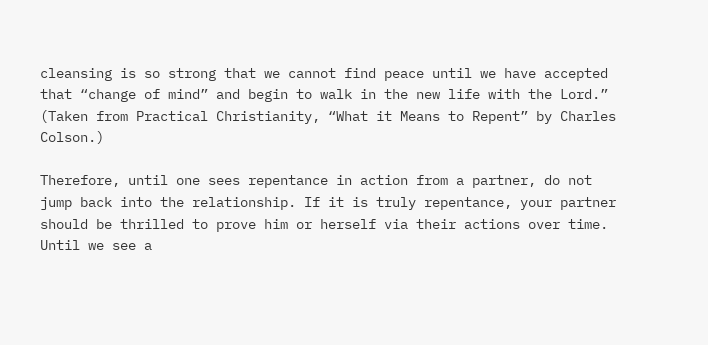cleansing is so strong that we cannot find peace until we have accepted that “change of mind” and begin to walk in the new life with the Lord.” (Taken from Practical Christianity, “What it Means to Repent” by Charles Colson.)

Therefore, until one sees repentance in action from a partner, do not jump back into the relationship. If it is truly repentance, your partner should be thrilled to prove him or herself via their actions over time.  Until we see a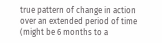true pattern of change in action over an extended period of time (might be 6 months to a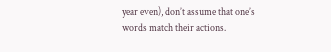year even), don’t assume that one’s words match their actions.